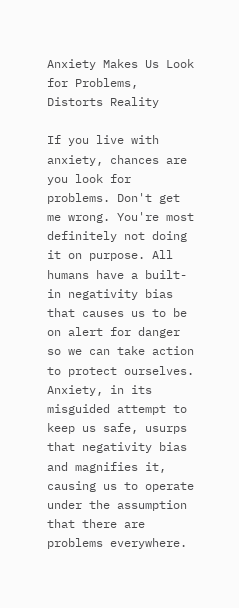Anxiety Makes Us Look for Problems, Distorts Reality

If you live with anxiety, chances are you look for problems. Don't get me wrong. You're most definitely not doing it on purpose. All humans have a built-in negativity bias that causes us to be on alert for danger so we can take action to protect ourselves. Anxiety, in its misguided attempt to keep us safe, usurps that negativity bias and magnifies it, causing us to operate under the assumption that there are problems everywhere.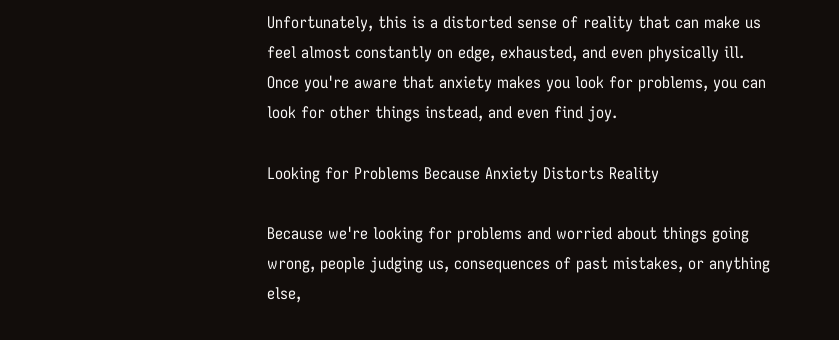Unfortunately, this is a distorted sense of reality that can make us feel almost constantly on edge, exhausted, and even physically ill. Once you're aware that anxiety makes you look for problems, you can look for other things instead, and even find joy.

Looking for Problems Because Anxiety Distorts Reality

Because we're looking for problems and worried about things going wrong, people judging us, consequences of past mistakes, or anything else,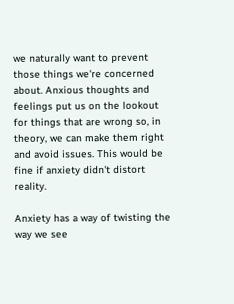we naturally want to prevent those things we're concerned about. Anxious thoughts and feelings put us on the lookout for things that are wrong so, in theory, we can make them right and avoid issues. This would be fine if anxiety didn't distort reality.

Anxiety has a way of twisting the way we see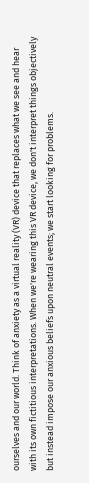ourselves and our world. Think of anxiety as a virtual reality (VR) device that replaces what we see and hear with its own fictitious interpretations. When we're wearing this VR device, we don't interpret things objectively but instead impose our anxious beliefs upon neutral events; we start looking for problems.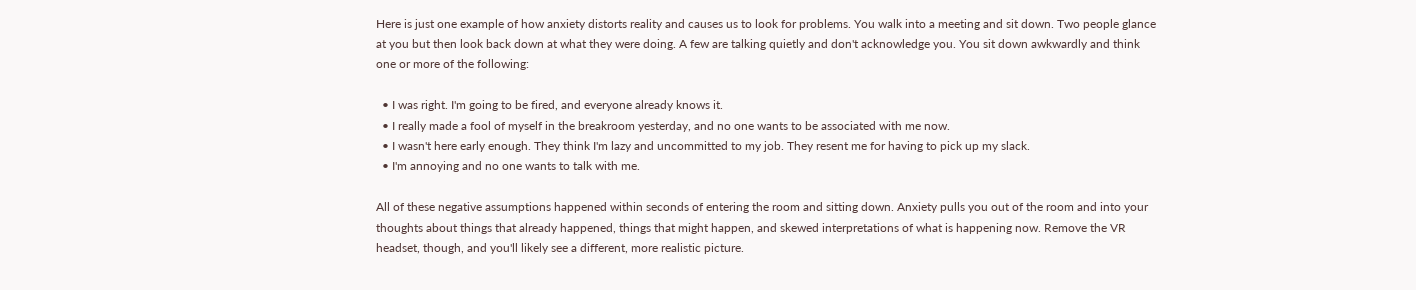Here is just one example of how anxiety distorts reality and causes us to look for problems. You walk into a meeting and sit down. Two people glance at you but then look back down at what they were doing. A few are talking quietly and don't acknowledge you. You sit down awkwardly and think one or more of the following:

  • I was right. I'm going to be fired, and everyone already knows it.
  • I really made a fool of myself in the breakroom yesterday, and no one wants to be associated with me now.
  • I wasn't here early enough. They think I'm lazy and uncommitted to my job. They resent me for having to pick up my slack.
  • I'm annoying and no one wants to talk with me.

All of these negative assumptions happened within seconds of entering the room and sitting down. Anxiety pulls you out of the room and into your thoughts about things that already happened, things that might happen, and skewed interpretations of what is happening now. Remove the VR headset, though, and you'll likely see a different, more realistic picture.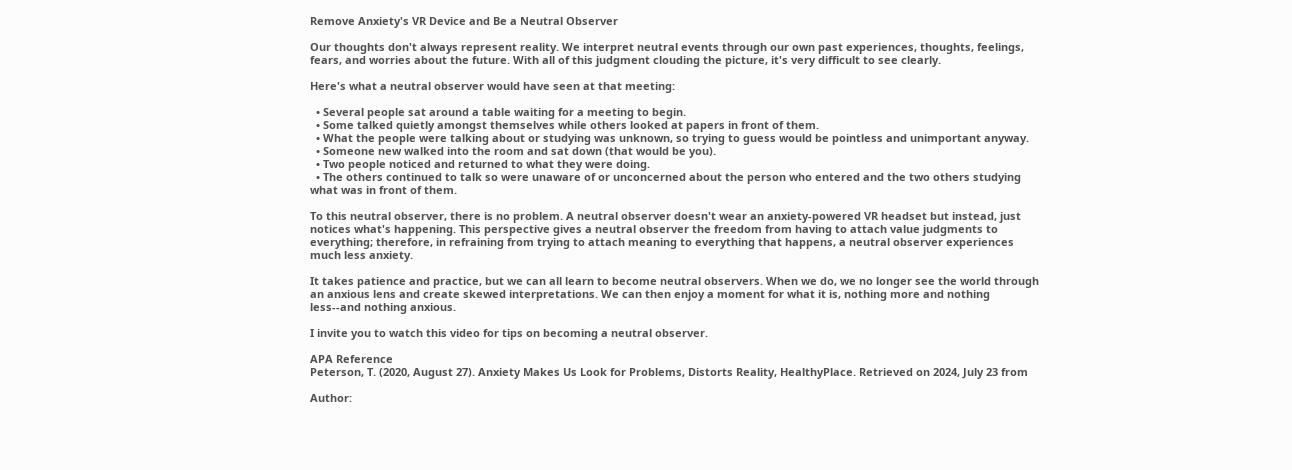Remove Anxiety's VR Device and Be a Neutral Observer

Our thoughts don't always represent reality. We interpret neutral events through our own past experiences, thoughts, feelings, fears, and worries about the future. With all of this judgment clouding the picture, it's very difficult to see clearly.

Here's what a neutral observer would have seen at that meeting:

  • Several people sat around a table waiting for a meeting to begin.
  • Some talked quietly amongst themselves while others looked at papers in front of them.
  • What the people were talking about or studying was unknown, so trying to guess would be pointless and unimportant anyway.
  • Someone new walked into the room and sat down (that would be you).
  • Two people noticed and returned to what they were doing.
  • The others continued to talk so were unaware of or unconcerned about the person who entered and the two others studying what was in front of them.

To this neutral observer, there is no problem. A neutral observer doesn't wear an anxiety-powered VR headset but instead, just notices what's happening. This perspective gives a neutral observer the freedom from having to attach value judgments to everything; therefore, in refraining from trying to attach meaning to everything that happens, a neutral observer experiences much less anxiety.

It takes patience and practice, but we can all learn to become neutral observers. When we do, we no longer see the world through an anxious lens and create skewed interpretations. We can then enjoy a moment for what it is, nothing more and nothing less--and nothing anxious.

I invite you to watch this video for tips on becoming a neutral observer.

APA Reference
Peterson, T. (2020, August 27). Anxiety Makes Us Look for Problems, Distorts Reality, HealthyPlace. Retrieved on 2024, July 23 from

Author: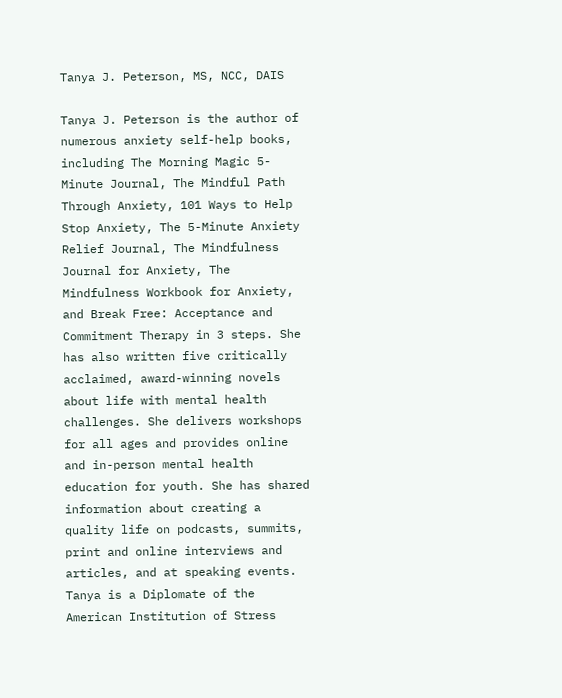Tanya J. Peterson, MS, NCC, DAIS

Tanya J. Peterson is the author of numerous anxiety self-help books, including The Morning Magic 5-Minute Journal, The Mindful Path Through Anxiety, 101 Ways to Help Stop Anxiety, The 5-Minute Anxiety Relief Journal, The Mindfulness Journal for Anxiety, The Mindfulness Workbook for Anxiety, and Break Free: Acceptance and Commitment Therapy in 3 steps. She has also written five critically acclaimed, award-winning novels about life with mental health challenges. She delivers workshops for all ages and provides online and in-person mental health education for youth. She has shared information about creating a quality life on podcasts, summits, print and online interviews and articles, and at speaking events. Tanya is a Diplomate of the American Institution of Stress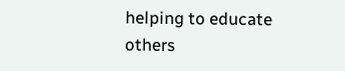helping to educate others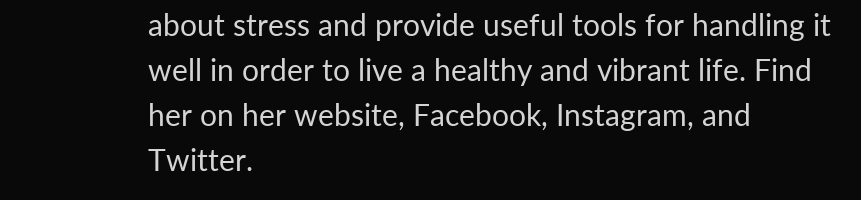about stress and provide useful tools for handling it well in order to live a healthy and vibrant life. Find her on her website, Facebook, Instagram, and Twitter.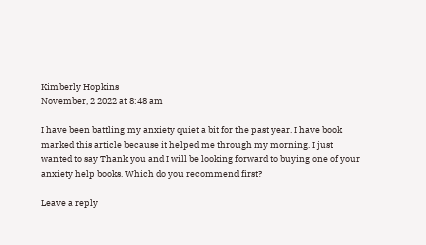Kimberly Hopkins
November, 2 2022 at 8:48 am

I have been battling my anxiety quiet a bit for the past year. I have book marked this article because it helped me through my morning. I just wanted to say Thank you and I will be looking forward to buying one of your anxiety help books. Which do you recommend first?

Leave a reply